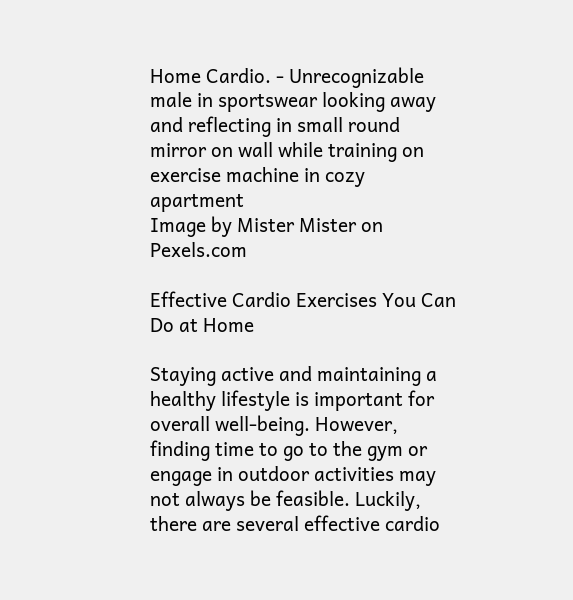Home Cardio. - Unrecognizable male in sportswear looking away and reflecting in small round mirror on wall while training on exercise machine in cozy apartment
Image by Mister Mister on Pexels.com

Effective Cardio Exercises You Can Do at Home

Staying active and maintaining a healthy lifestyle is important for overall well-being. However, finding time to go to the gym or engage in outdoor activities may not always be feasible. Luckily, there are several effective cardio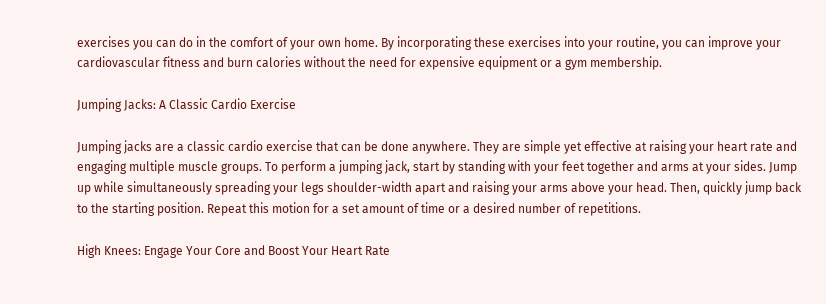exercises you can do in the comfort of your own home. By incorporating these exercises into your routine, you can improve your cardiovascular fitness and burn calories without the need for expensive equipment or a gym membership.

Jumping Jacks: A Classic Cardio Exercise

Jumping jacks are a classic cardio exercise that can be done anywhere. They are simple yet effective at raising your heart rate and engaging multiple muscle groups. To perform a jumping jack, start by standing with your feet together and arms at your sides. Jump up while simultaneously spreading your legs shoulder-width apart and raising your arms above your head. Then, quickly jump back to the starting position. Repeat this motion for a set amount of time or a desired number of repetitions.

High Knees: Engage Your Core and Boost Your Heart Rate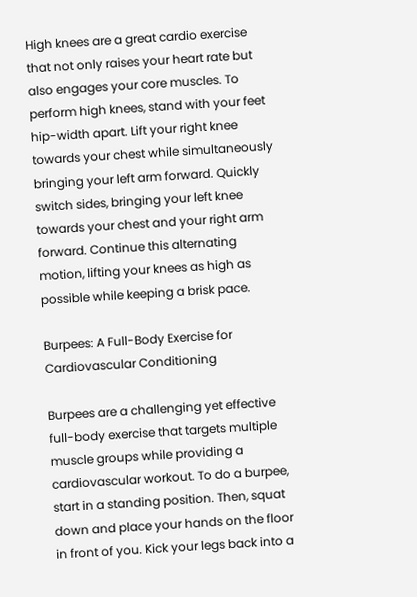High knees are a great cardio exercise that not only raises your heart rate but also engages your core muscles. To perform high knees, stand with your feet hip-width apart. Lift your right knee towards your chest while simultaneously bringing your left arm forward. Quickly switch sides, bringing your left knee towards your chest and your right arm forward. Continue this alternating motion, lifting your knees as high as possible while keeping a brisk pace.

Burpees: A Full-Body Exercise for Cardiovascular Conditioning

Burpees are a challenging yet effective full-body exercise that targets multiple muscle groups while providing a cardiovascular workout. To do a burpee, start in a standing position. Then, squat down and place your hands on the floor in front of you. Kick your legs back into a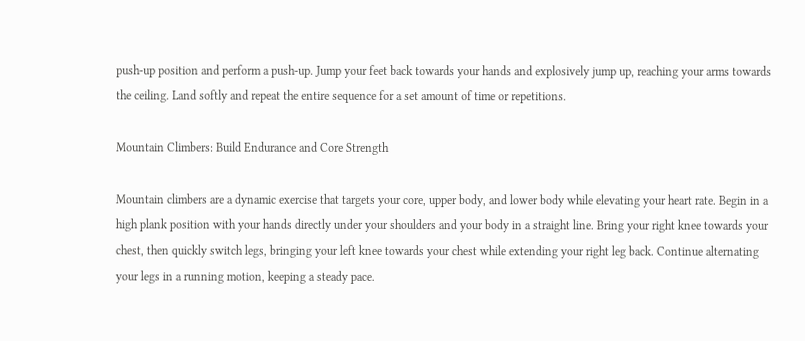push-up position and perform a push-up. Jump your feet back towards your hands and explosively jump up, reaching your arms towards the ceiling. Land softly and repeat the entire sequence for a set amount of time or repetitions.

Mountain Climbers: Build Endurance and Core Strength

Mountain climbers are a dynamic exercise that targets your core, upper body, and lower body while elevating your heart rate. Begin in a high plank position with your hands directly under your shoulders and your body in a straight line. Bring your right knee towards your chest, then quickly switch legs, bringing your left knee towards your chest while extending your right leg back. Continue alternating your legs in a running motion, keeping a steady pace.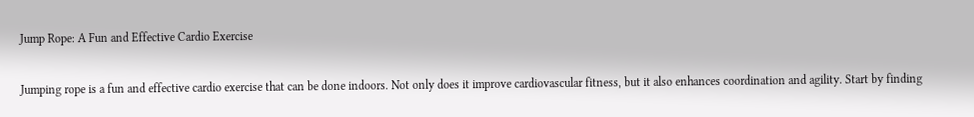Jump Rope: A Fun and Effective Cardio Exercise

Jumping rope is a fun and effective cardio exercise that can be done indoors. Not only does it improve cardiovascular fitness, but it also enhances coordination and agility. Start by finding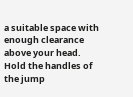a suitable space with enough clearance above your head. Hold the handles of the jump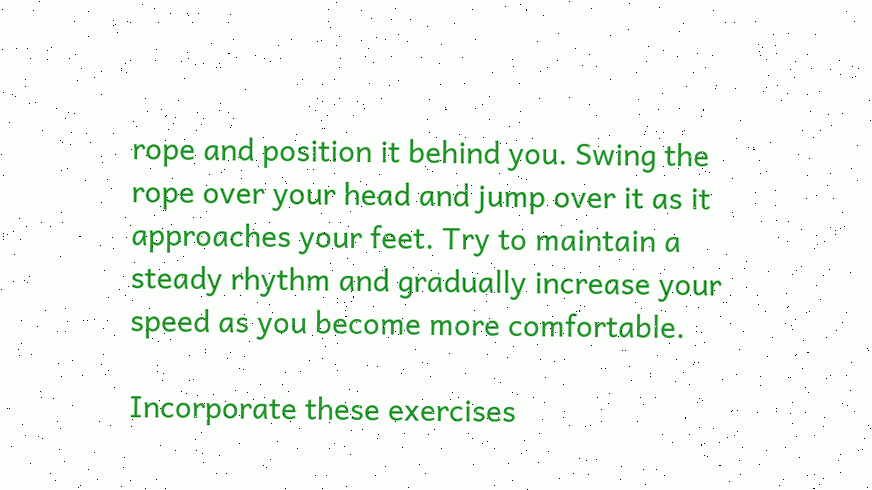rope and position it behind you. Swing the rope over your head and jump over it as it approaches your feet. Try to maintain a steady rhythm and gradually increase your speed as you become more comfortable.

Incorporate these exercises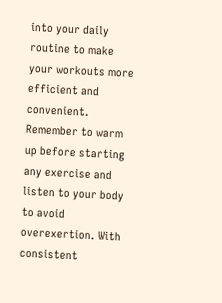into your daily routine to make your workouts more efficient and convenient. Remember to warm up before starting any exercise and listen to your body to avoid overexertion. With consistent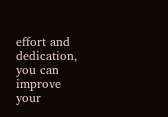effort and dedication, you can improve your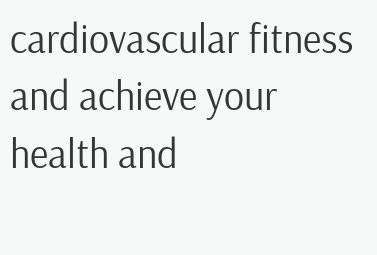cardiovascular fitness and achieve your health and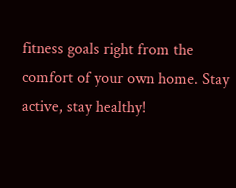fitness goals right from the comfort of your own home. Stay active, stay healthy!